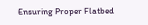Ensuring Proper Flatbed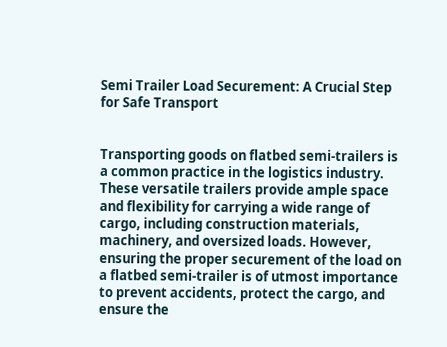Semi Trailer Load Securement: A Crucial Step for Safe Transport


Transporting goods on flatbed semi-trailers is a common practice in the logistics industry. These versatile trailers provide ample space and flexibility for carrying a wide range of cargo, including construction materials, machinery, and oversized loads. However, ensuring the proper securement of the load on a flatbed semi-trailer is of utmost importance to prevent accidents, protect the cargo, and ensure the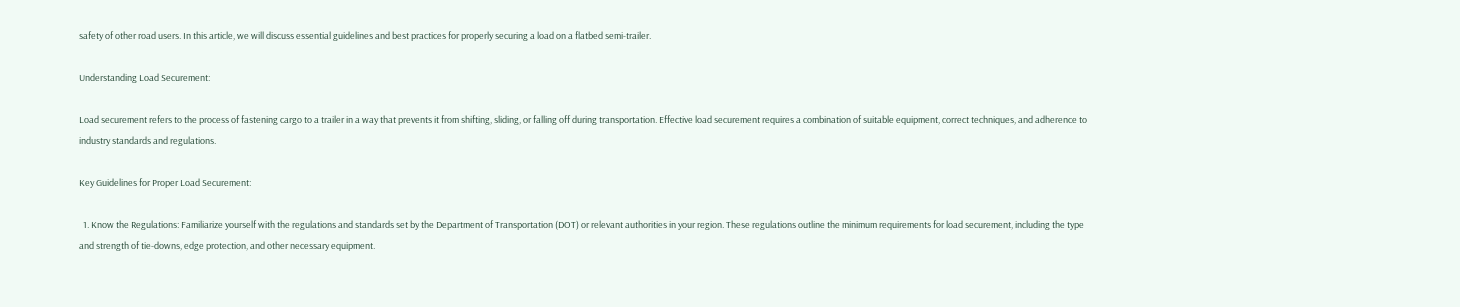safety of other road users. In this article, we will discuss essential guidelines and best practices for properly securing a load on a flatbed semi-trailer.

Understanding Load Securement:

Load securement refers to the process of fastening cargo to a trailer in a way that prevents it from shifting, sliding, or falling off during transportation. Effective load securement requires a combination of suitable equipment, correct techniques, and adherence to industry standards and regulations.

Key Guidelines for Proper Load Securement:

  1. Know the Regulations: Familiarize yourself with the regulations and standards set by the Department of Transportation (DOT) or relevant authorities in your region. These regulations outline the minimum requirements for load securement, including the type and strength of tie-downs, edge protection, and other necessary equipment.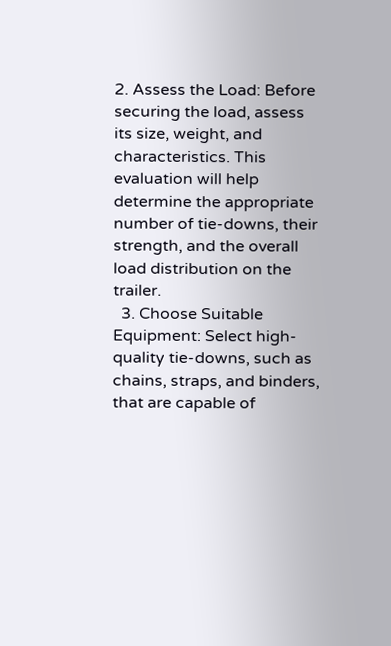2. Assess the Load: Before securing the load, assess its size, weight, and characteristics. This evaluation will help determine the appropriate number of tie-downs, their strength, and the overall load distribution on the trailer.
  3. Choose Suitable Equipment: Select high-quality tie-downs, such as chains, straps, and binders, that are capable of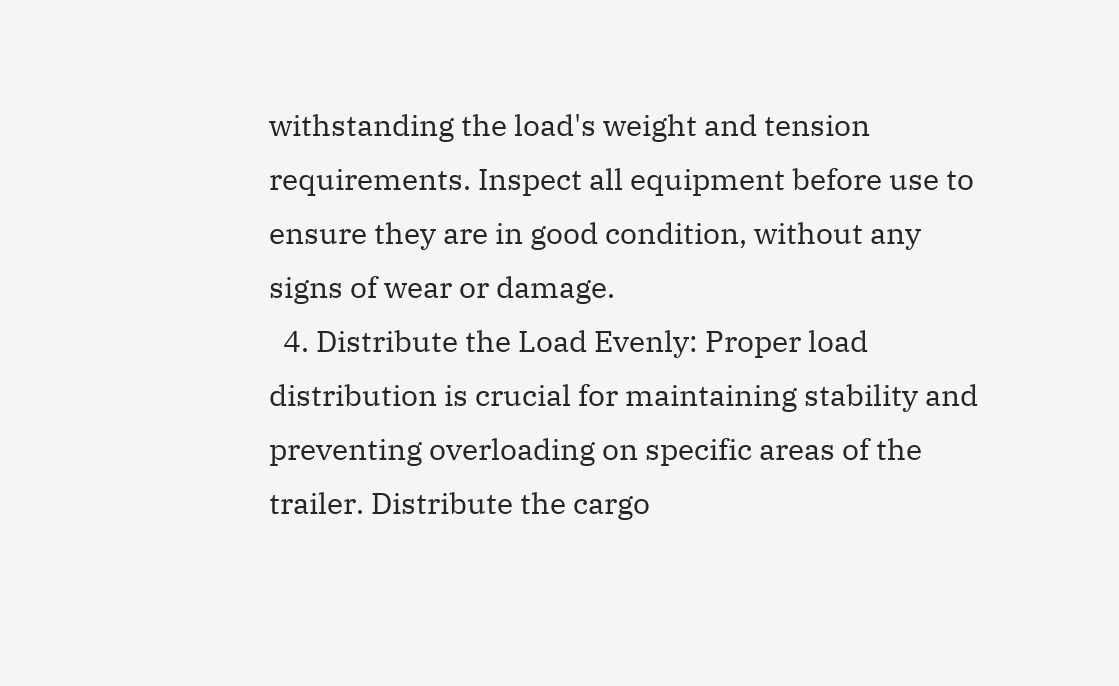withstanding the load's weight and tension requirements. Inspect all equipment before use to ensure they are in good condition, without any signs of wear or damage.
  4. Distribute the Load Evenly: Proper load distribution is crucial for maintaining stability and preventing overloading on specific areas of the trailer. Distribute the cargo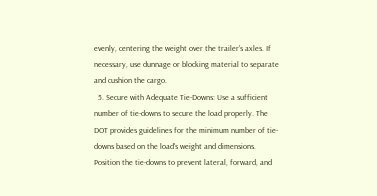evenly, centering the weight over the trailer's axles. If necessary, use dunnage or blocking material to separate and cushion the cargo.
  5. Secure with Adequate Tie-Downs: Use a sufficient number of tie-downs to secure the load properly. The DOT provides guidelines for the minimum number of tie-downs based on the load's weight and dimensions. Position the tie-downs to prevent lateral, forward, and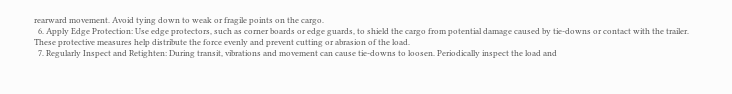rearward movement. Avoid tying down to weak or fragile points on the cargo.
  6. Apply Edge Protection: Use edge protectors, such as corner boards or edge guards, to shield the cargo from potential damage caused by tie-downs or contact with the trailer. These protective measures help distribute the force evenly and prevent cutting or abrasion of the load.
  7. Regularly Inspect and Retighten: During transit, vibrations and movement can cause tie-downs to loosen. Periodically inspect the load and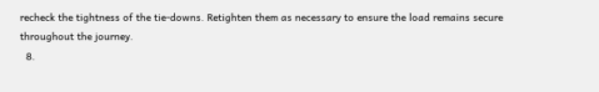recheck the tightness of the tie-downs. Retighten them as necessary to ensure the load remains secure throughout the journey.
  8.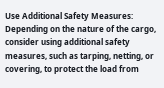Use Additional Safety Measures: Depending on the nature of the cargo, consider using additional safety measures, such as tarping, netting, or covering, to protect the load from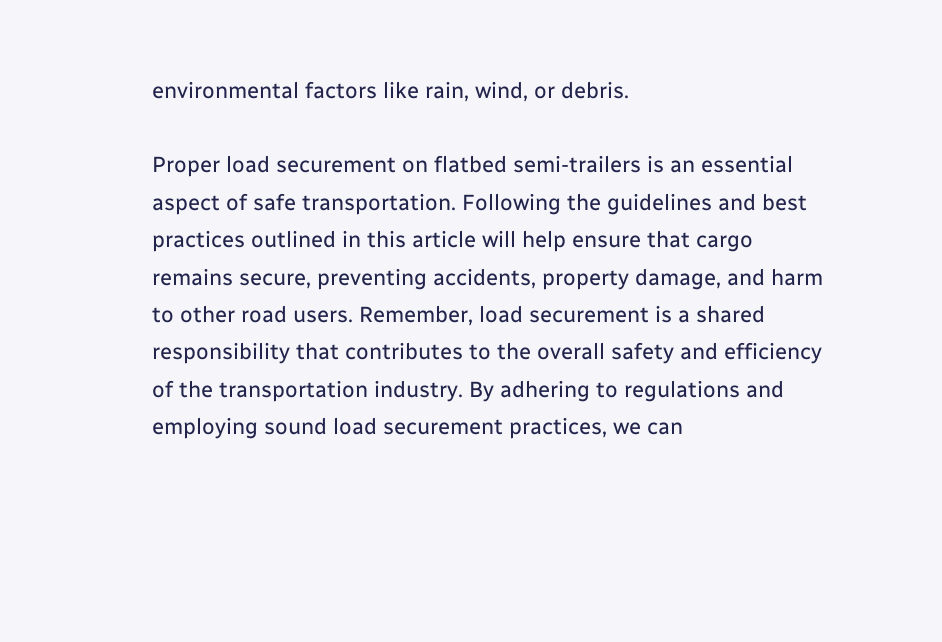environmental factors like rain, wind, or debris.

Proper load securement on flatbed semi-trailers is an essential aspect of safe transportation. Following the guidelines and best practices outlined in this article will help ensure that cargo remains secure, preventing accidents, property damage, and harm to other road users. Remember, load securement is a shared responsibility that contributes to the overall safety and efficiency of the transportation industry. By adhering to regulations and employing sound load securement practices, we can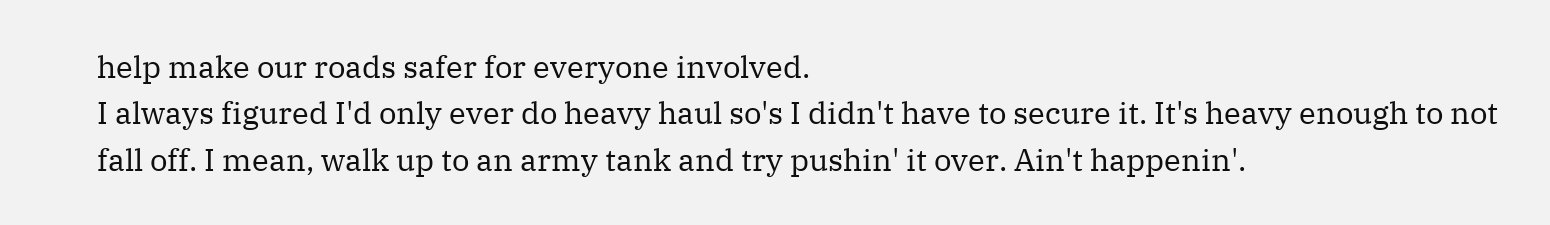help make our roads safer for everyone involved.
I always figured I'd only ever do heavy haul so's I didn't have to secure it. It's heavy enough to not fall off. I mean, walk up to an army tank and try pushin' it over. Ain't happenin'.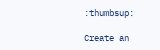:thumbsup:

Create an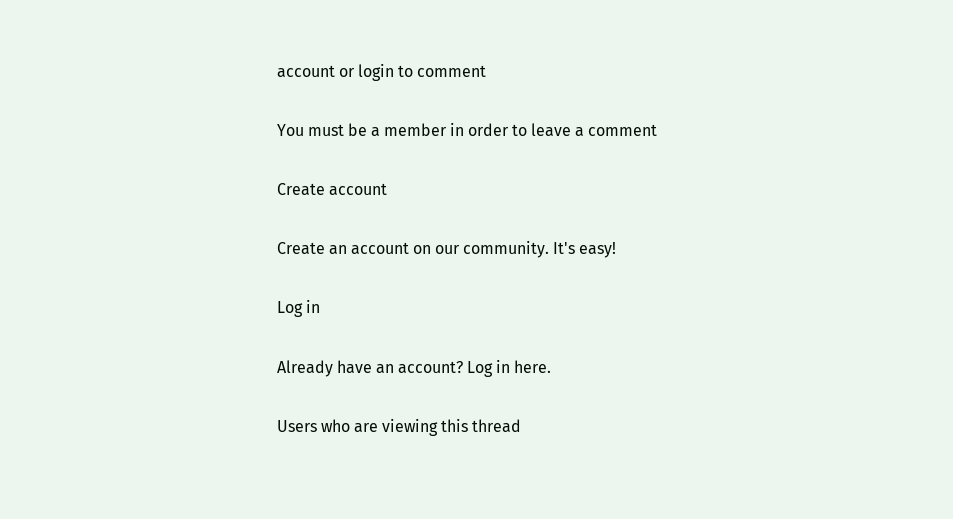account or login to comment

You must be a member in order to leave a comment

Create account

Create an account on our community. It's easy!

Log in

Already have an account? Log in here.

Users who are viewing this thread